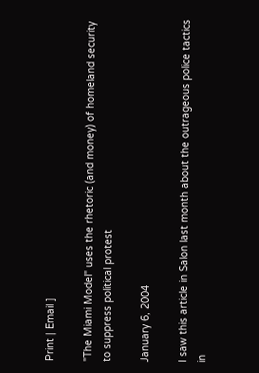Print | Email ]

"The Miami Model" uses the rhetoric (and money) of homeland security to suppress political protest

January 6, 2004

I saw this article in Salon last month about the outrageous police tactics in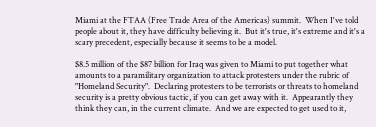Miami at the FTAA (Free Trade Area of the Americas) summit.  When I've told people about it, they have difficulty believing it.  But it's true, it's extreme and it's a scary precedent, especially because it seems to be a model.

$8.5 million of the $87 billion for Iraq was given to Miami to put together what amounts to a paramilitary organization to attack protesters under the rubric of "Homeland Security".  Declaring protesters to be terrorists or threats to homeland security is a pretty obvious tactic, if you can get away with it.  Appearantly they think they can, in the current climate.  And we are expected to get used to it,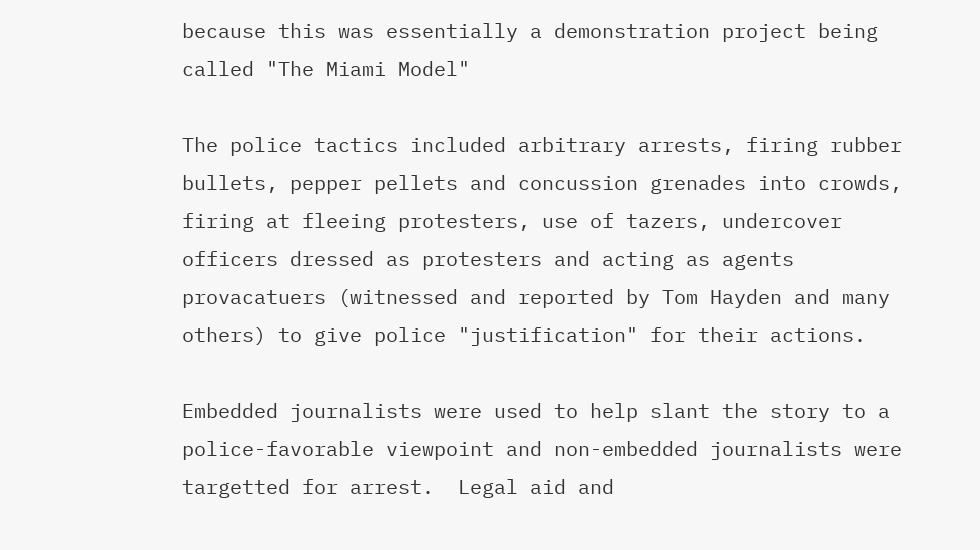because this was essentially a demonstration project being called "The Miami Model"

The police tactics included arbitrary arrests, firing rubber bullets, pepper pellets and concussion grenades into crowds, firing at fleeing protesters, use of tazers, undercover officers dressed as protesters and acting as agents provacatuers (witnessed and reported by Tom Hayden and many others) to give police "justification" for their actions.

Embedded journalists were used to help slant the story to a police-favorable viewpoint and non-embedded journalists were targetted for arrest.  Legal aid and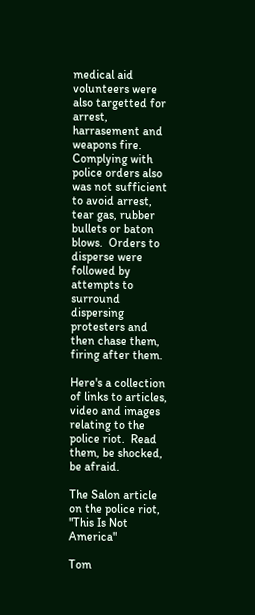medical aid volunteers were also targetted for arrest, harrasement and weapons fire.  Complying with police orders also was not sufficient to avoid arrest, tear gas, rubber bullets or baton blows.  Orders to disperse were followed by attempts to surround dispersing protesters and then chase them, firing after them.

Here's a collection of links to articles, video and images relating to the police riot.  Read them, be shocked, be afraid.

The Salon article on the police riot, "This Is Not America"

Tom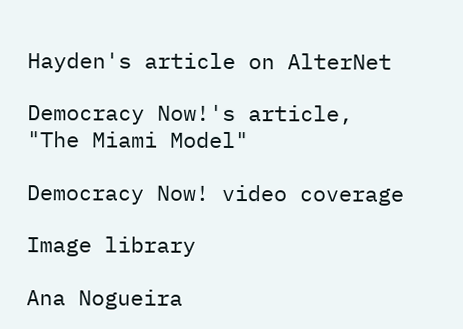Hayden's article on AlterNet

Democracy Now!'s article, "The Miami Model"

Democracy Now! video coverage

Image library

Ana Nogueira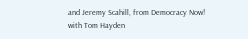and Jeremy Scahill, from Democracy Now!
with Tom Hayden